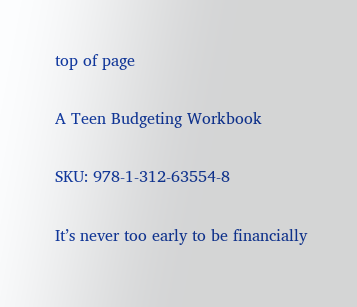top of page

A Teen Budgeting Workbook

SKU: 978-1-312-63554-8

It’s never too early to be financially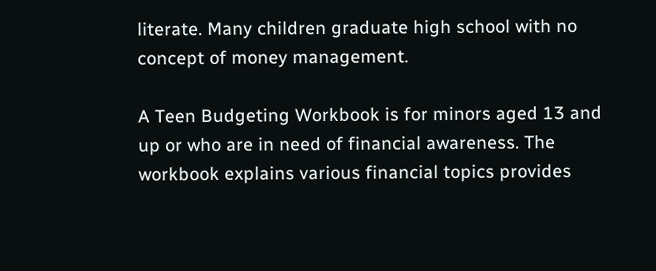literate. Many children graduate high school with no concept of money management.

A Teen Budgeting Workbook is for minors aged 13 and up or who are in need of financial awareness. The workbook explains various financial topics provides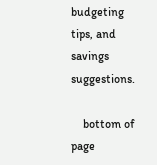budgeting tips, and savings suggestions.

    bottom of page